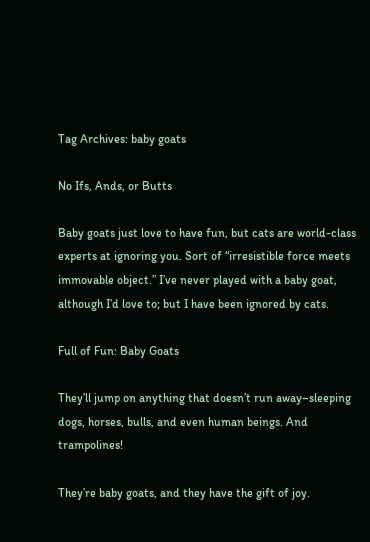Tag Archives: baby goats

No Ifs, Ands, or Butts

Baby goats just love to have fun, but cats are world-class experts at ignoring you. Sort of “irresistible force meets immovable object.” I’ve never played with a baby goat, although I’d love to; but I have been ignored by cats.

Full of Fun: Baby Goats

They’ll jump on anything that doesn’t run away–sleeping dogs, horses, bulls, and even human beings. And trampolines!

They’re baby goats, and they have the gift of joy.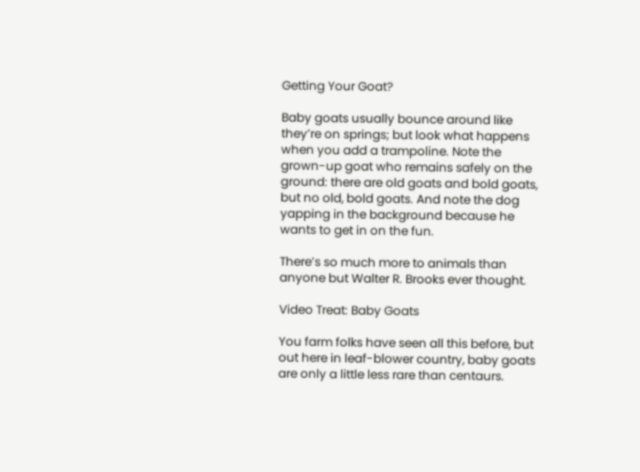Getting Your Goat?

Baby goats usually bounce around like they’re on springs; but look what happens when you add a trampoline. Note the grown-up goat who remains safely on the ground: there are old goats and bold goats, but no old, bold goats. And note the dog yapping in the background because he wants to get in on the fun.

There’s so much more to animals than anyone but Walter R. Brooks ever thought.

Video Treat: Baby Goats

You farm folks have seen all this before, but out here in leaf-blower country, baby goats are only a little less rare than centaurs.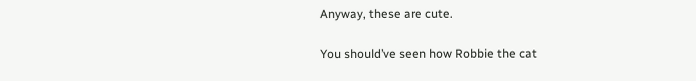Anyway, these are cute.

You should’ve seen how Robbie the cat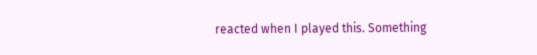reacted when I played this. Something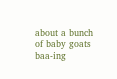about a bunch of baby goats baa-ing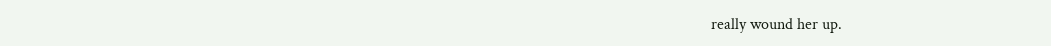really wound her up.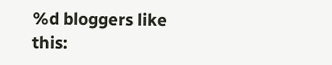%d bloggers like this: